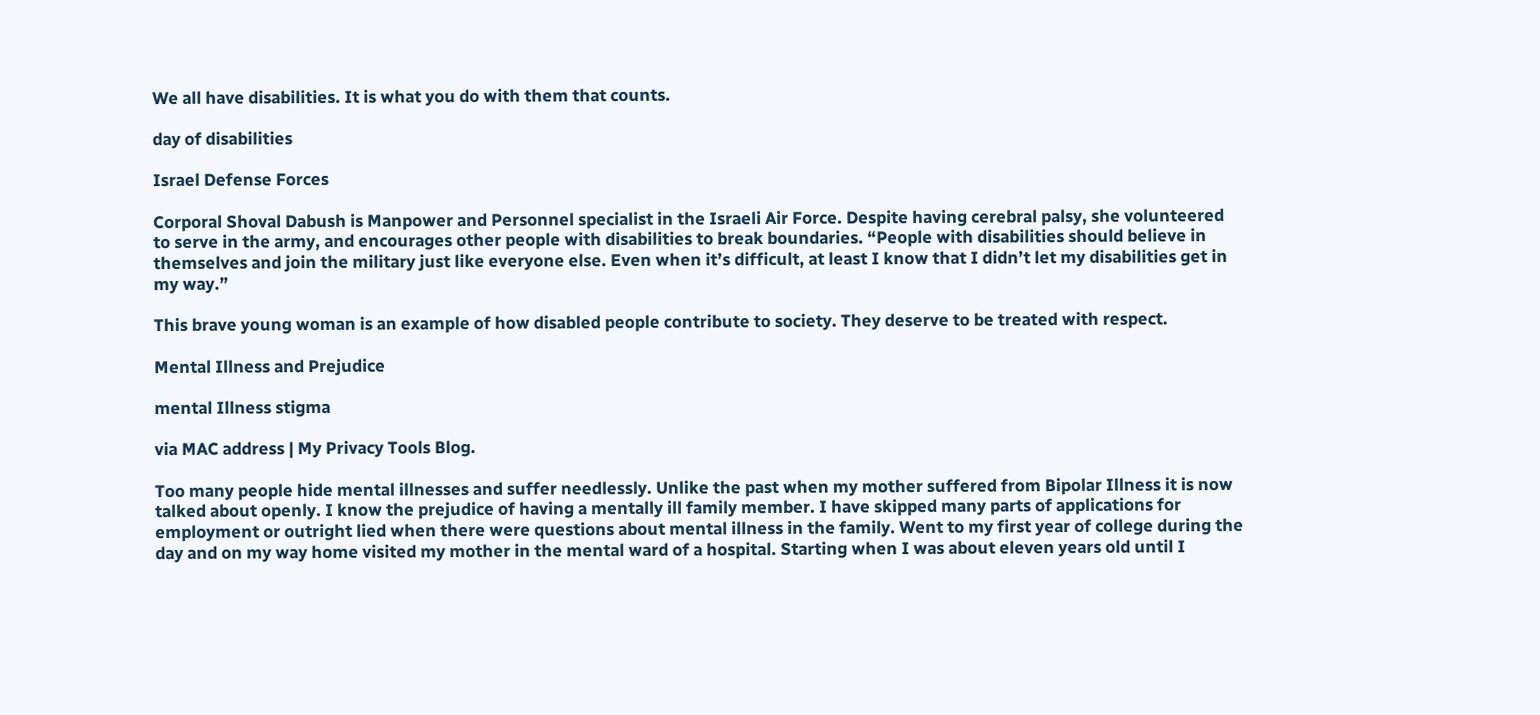We all have disabilities. It is what you do with them that counts.

day of disabilities

Israel Defense Forces

Corporal Shoval Dabush is Manpower and Personnel specialist in the Israeli Air Force. Despite having cerebral palsy, she volunteered to serve in the army, and encourages other people with disabilities to break boundaries. “People with disabilities should believe in themselves and join the military just like everyone else. Even when it’s difficult, at least I know that I didn’t let my disabilities get in my way.”

This brave young woman is an example of how disabled people contribute to society. They deserve to be treated with respect.

Mental Illness and Prejudice

mental Illness stigma

via MAC address | My Privacy Tools Blog.

Too many people hide mental illnesses and suffer needlessly. Unlike the past when my mother suffered from Bipolar Illness it is now talked about openly. I know the prejudice of having a mentally ill family member. I have skipped many parts of applications for employment or outright lied when there were questions about mental illness in the family. Went to my first year of college during the day and on my way home visited my mother in the mental ward of a hospital. Starting when I was about eleven years old until I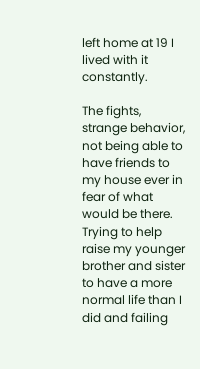left home at 19 I lived with it constantly.

The fights, strange behavior, not being able to have friends to my house ever in fear of what would be there. Trying to help raise my younger brother and sister to have a more normal life than I did and failing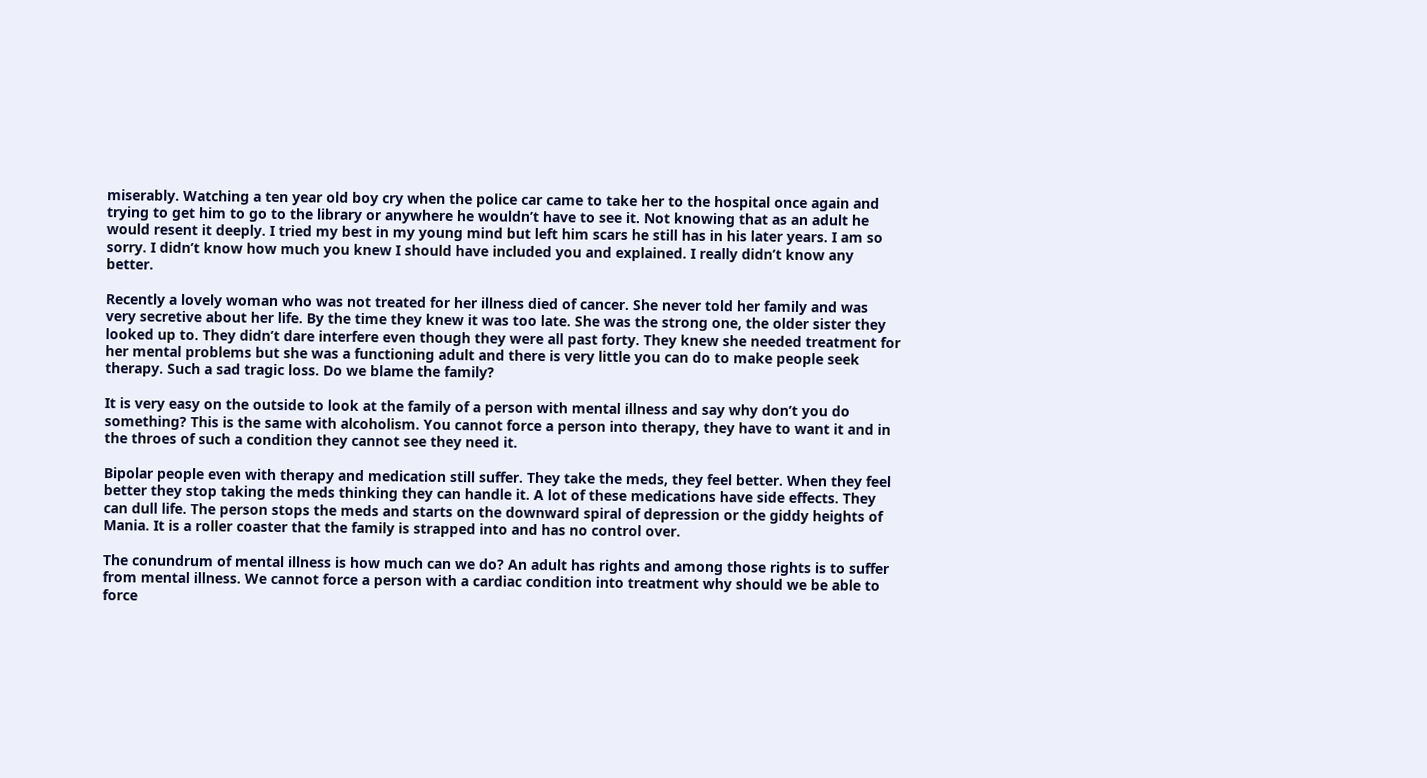miserably. Watching a ten year old boy cry when the police car came to take her to the hospital once again and trying to get him to go to the library or anywhere he wouldn’t have to see it. Not knowing that as an adult he would resent it deeply. I tried my best in my young mind but left him scars he still has in his later years. I am so sorry. I didn’t know how much you knew I should have included you and explained. I really didn’t know any better.

Recently a lovely woman who was not treated for her illness died of cancer. She never told her family and was very secretive about her life. By the time they knew it was too late. She was the strong one, the older sister they looked up to. They didn’t dare interfere even though they were all past forty. They knew she needed treatment for her mental problems but she was a functioning adult and there is very little you can do to make people seek therapy. Such a sad tragic loss. Do we blame the family?

It is very easy on the outside to look at the family of a person with mental illness and say why don’t you do something? This is the same with alcoholism. You cannot force a person into therapy, they have to want it and in the throes of such a condition they cannot see they need it.

Bipolar people even with therapy and medication still suffer. They take the meds, they feel better. When they feel better they stop taking the meds thinking they can handle it. A lot of these medications have side effects. They can dull life. The person stops the meds and starts on the downward spiral of depression or the giddy heights of Mania. It is a roller coaster that the family is strapped into and has no control over.

The conundrum of mental illness is how much can we do? An adult has rights and among those rights is to suffer from mental illness. We cannot force a person with a cardiac condition into treatment why should we be able to force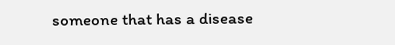someone that has a disease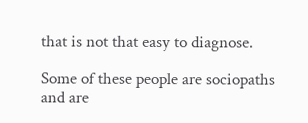that is not that easy to diagnose.

Some of these people are sociopaths and are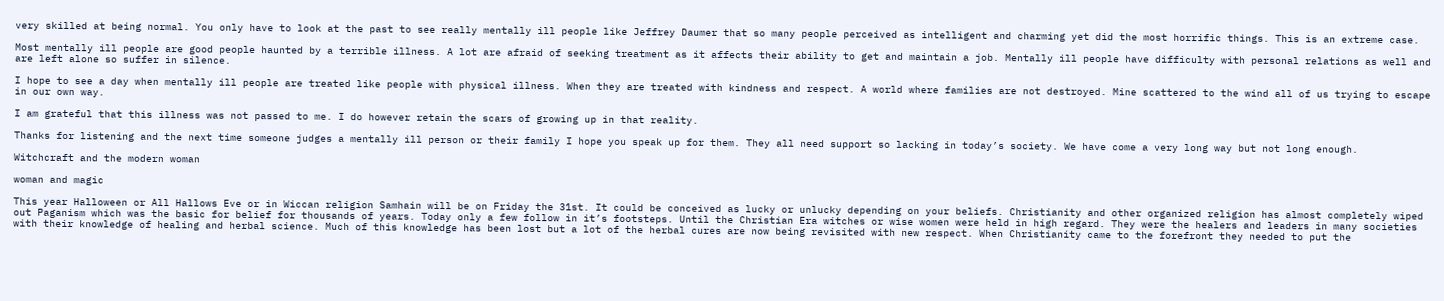very skilled at being normal. You only have to look at the past to see really mentally ill people like Jeffrey Daumer that so many people perceived as intelligent and charming yet did the most horrific things. This is an extreme case.

Most mentally ill people are good people haunted by a terrible illness. A lot are afraid of seeking treatment as it affects their ability to get and maintain a job. Mentally ill people have difficulty with personal relations as well and are left alone so suffer in silence.

I hope to see a day when mentally ill people are treated like people with physical illness. When they are treated with kindness and respect. A world where families are not destroyed. Mine scattered to the wind all of us trying to escape in our own way.

I am grateful that this illness was not passed to me. I do however retain the scars of growing up in that reality.

Thanks for listening and the next time someone judges a mentally ill person or their family I hope you speak up for them. They all need support so lacking in today’s society. We have come a very long way but not long enough.

Witchcraft and the modern woman

woman and magic

This year Halloween or All Hallows Eve or in Wiccan religion Samhain will be on Friday the 31st. It could be conceived as lucky or unlucky depending on your beliefs. Christianity and other organized religion has almost completely wiped out Paganism which was the basic for belief for thousands of years. Today only a few follow in it’s footsteps. Until the Christian Era witches or wise women were held in high regard. They were the healers and leaders in many societies with their knowledge of healing and herbal science. Much of this knowledge has been lost but a lot of the herbal cures are now being revisited with new respect. When Christianity came to the forefront they needed to put the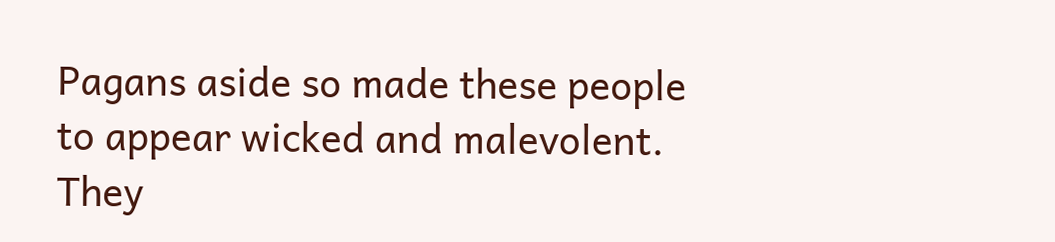Pagans aside so made these people to appear wicked and malevolent. They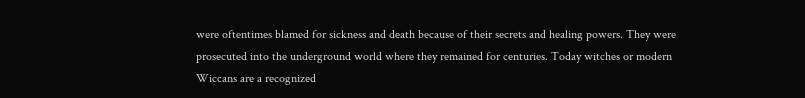were oftentimes blamed for sickness and death because of their secrets and healing powers. They were prosecuted into the underground world where they remained for centuries. Today witches or modern Wiccans are a recognized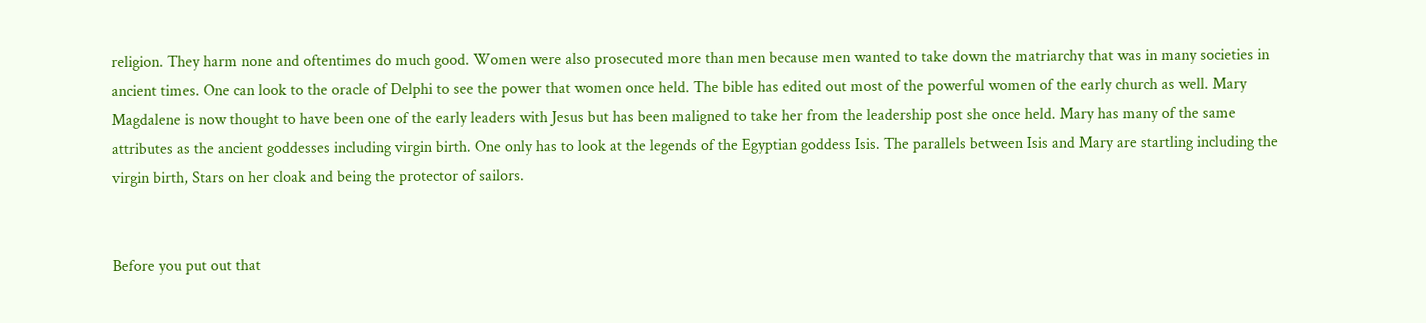religion. They harm none and oftentimes do much good. Women were also prosecuted more than men because men wanted to take down the matriarchy that was in many societies in ancient times. One can look to the oracle of Delphi to see the power that women once held. The bible has edited out most of the powerful women of the early church as well. Mary Magdalene is now thought to have been one of the early leaders with Jesus but has been maligned to take her from the leadership post she once held. Mary has many of the same attributes as the ancient goddesses including virgin birth. One only has to look at the legends of the Egyptian goddess Isis. The parallels between Isis and Mary are startling including the virgin birth, Stars on her cloak and being the protector of sailors.


Before you put out that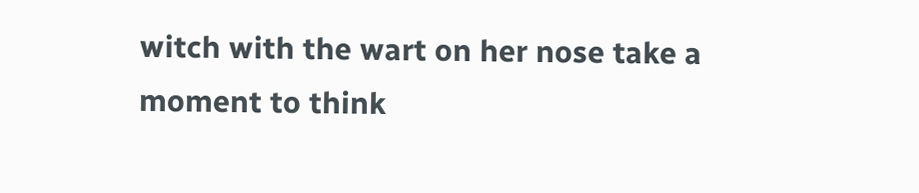witch with the wart on her nose take a moment to think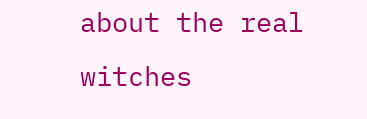about the real witches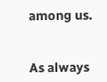among us.


As always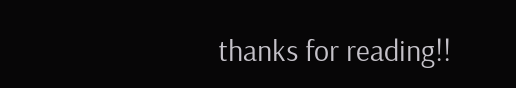thanks for reading!!